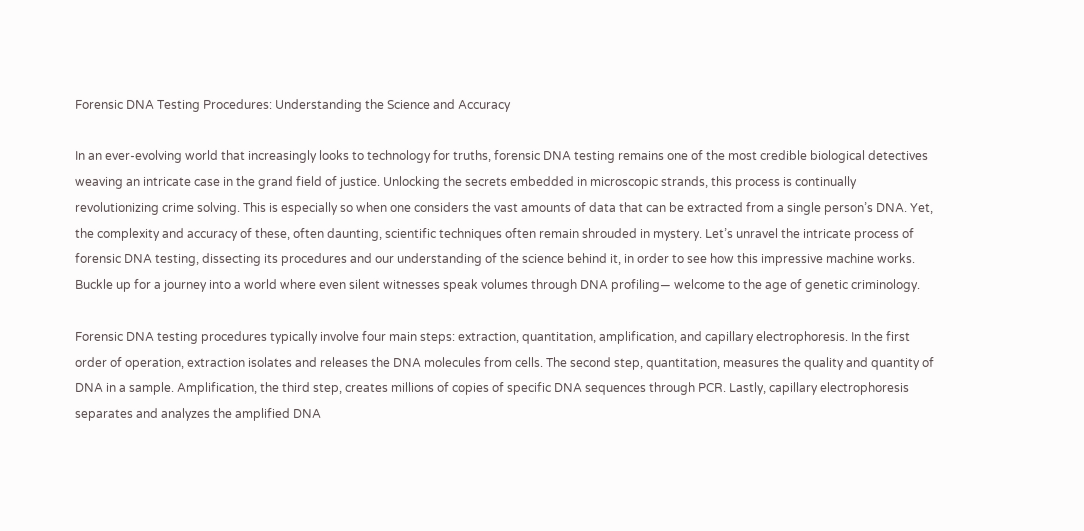Forensic DNA Testing Procedures: Understanding the Science and Accuracy

In an ever-evolving world that increasingly looks to technology for truths, forensic DNA testing remains one of the most credible biological detectives weaving an intricate case in the grand field of justice. Unlocking the secrets embedded in microscopic strands, this process is continually revolutionizing crime solving. This is especially so when one considers the vast amounts of data that can be extracted from a single person’s DNA. Yet, the complexity and accuracy of these, often daunting, scientific techniques often remain shrouded in mystery. Let’s unravel the intricate process of forensic DNA testing, dissecting its procedures and our understanding of the science behind it, in order to see how this impressive machine works. Buckle up for a journey into a world where even silent witnesses speak volumes through DNA profiling— welcome to the age of genetic criminology.

Forensic DNA testing procedures typically involve four main steps: extraction, quantitation, amplification, and capillary electrophoresis. In the first order of operation, extraction isolates and releases the DNA molecules from cells. The second step, quantitation, measures the quality and quantity of DNA in a sample. Amplification, the third step, creates millions of copies of specific DNA sequences through PCR. Lastly, capillary electrophoresis separates and analyzes the amplified DNA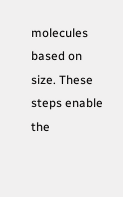molecules based on size. These steps enable the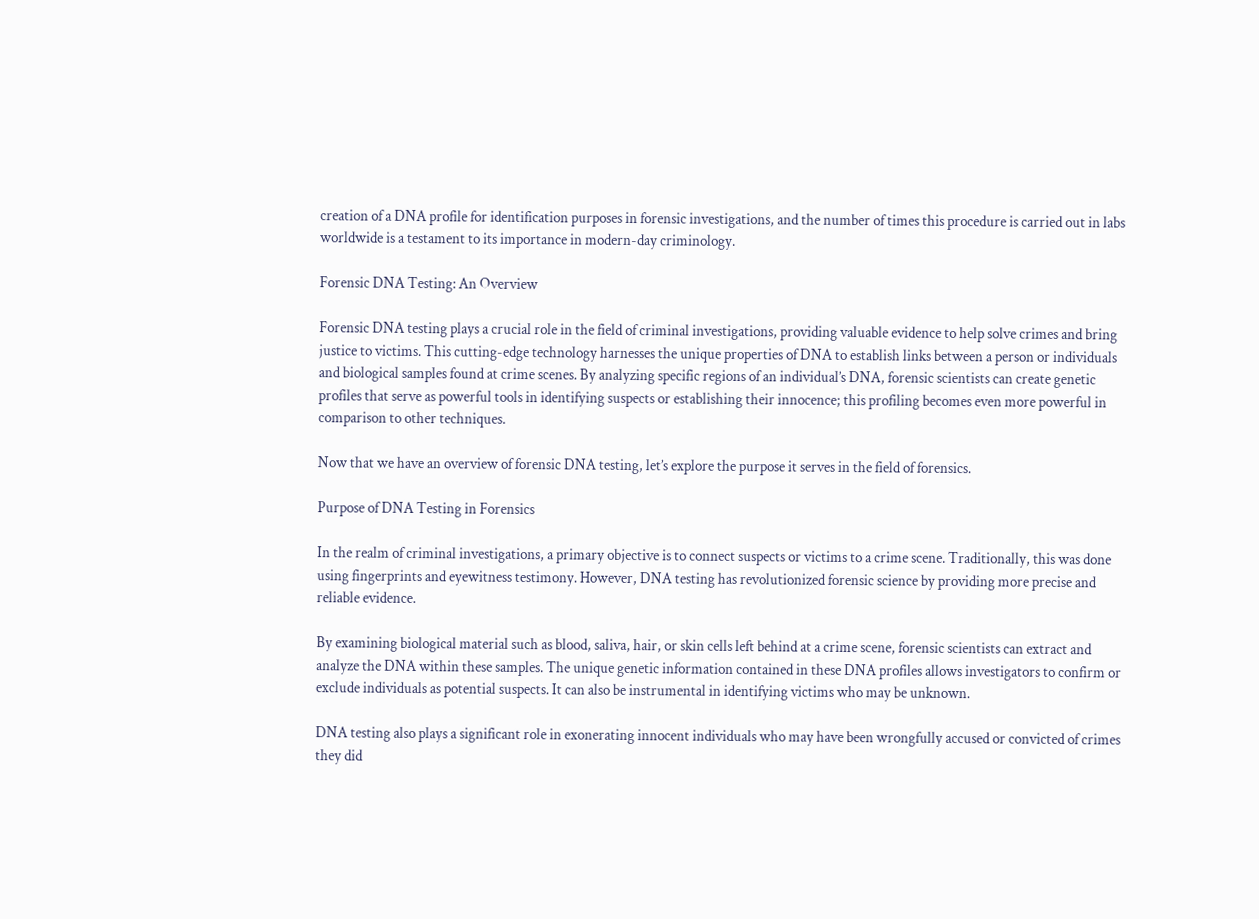creation of a DNA profile for identification purposes in forensic investigations, and the number of times this procedure is carried out in labs worldwide is a testament to its importance in modern-day criminology.

Forensic DNA Testing: An Overview

Forensic DNA testing plays a crucial role in the field of criminal investigations, providing valuable evidence to help solve crimes and bring justice to victims. This cutting-edge technology harnesses the unique properties of DNA to establish links between a person or individuals and biological samples found at crime scenes. By analyzing specific regions of an individual’s DNA, forensic scientists can create genetic profiles that serve as powerful tools in identifying suspects or establishing their innocence; this profiling becomes even more powerful in comparison to other techniques.

Now that we have an overview of forensic DNA testing, let’s explore the purpose it serves in the field of forensics.

Purpose of DNA Testing in Forensics

In the realm of criminal investigations, a primary objective is to connect suspects or victims to a crime scene. Traditionally, this was done using fingerprints and eyewitness testimony. However, DNA testing has revolutionized forensic science by providing more precise and reliable evidence.

By examining biological material such as blood, saliva, hair, or skin cells left behind at a crime scene, forensic scientists can extract and analyze the DNA within these samples. The unique genetic information contained in these DNA profiles allows investigators to confirm or exclude individuals as potential suspects. It can also be instrumental in identifying victims who may be unknown.

DNA testing also plays a significant role in exonerating innocent individuals who may have been wrongfully accused or convicted of crimes they did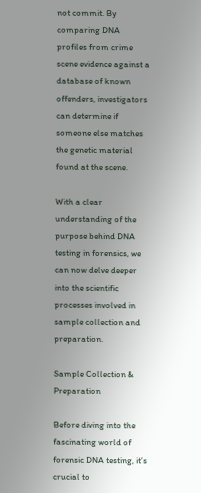not commit. By comparing DNA profiles from crime scene evidence against a database of known offenders, investigators can determine if someone else matches the genetic material found at the scene.

With a clear understanding of the purpose behind DNA testing in forensics, we can now delve deeper into the scientific processes involved in sample collection and preparation.

Sample Collection & Preparation

Before diving into the fascinating world of forensic DNA testing, it’s crucial to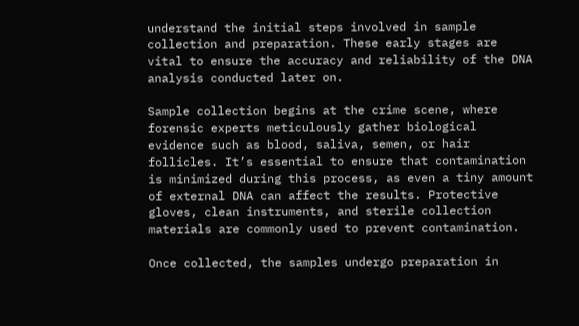understand the initial steps involved in sample collection and preparation. These early stages are vital to ensure the accuracy and reliability of the DNA analysis conducted later on.

Sample collection begins at the crime scene, where forensic experts meticulously gather biological evidence such as blood, saliva, semen, or hair follicles. It’s essential to ensure that contamination is minimized during this process, as even a tiny amount of external DNA can affect the results. Protective gloves, clean instruments, and sterile collection materials are commonly used to prevent contamination.

Once collected, the samples undergo preparation in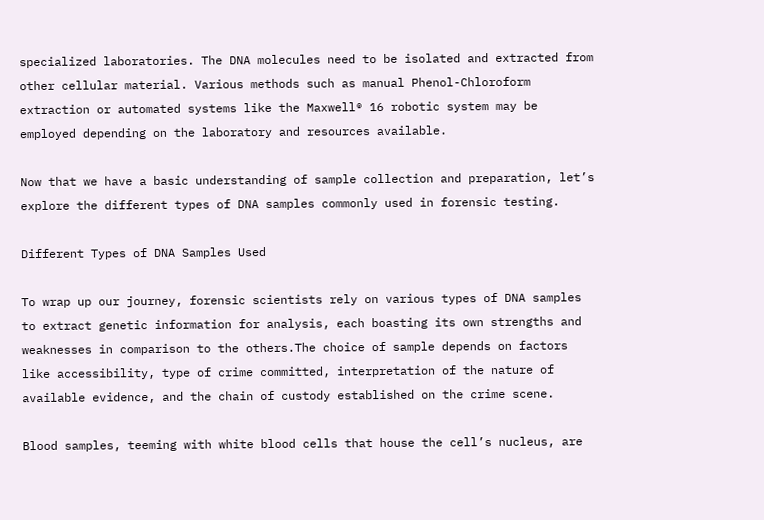specialized laboratories. The DNA molecules need to be isolated and extracted from other cellular material. Various methods such as manual Phenol-Chloroform extraction or automated systems like the Maxwell® 16 robotic system may be employed depending on the laboratory and resources available.

Now that we have a basic understanding of sample collection and preparation, let’s explore the different types of DNA samples commonly used in forensic testing.

Different Types of DNA Samples Used

To wrap up our journey, forensic scientists rely on various types of DNA samples to extract genetic information for analysis, each boasting its own strengths and weaknesses in comparison to the others.The choice of sample depends on factors like accessibility, type of crime committed, interpretation of the nature of available evidence, and the chain of custody established on the crime scene.

Blood samples, teeming with white blood cells that house the cell’s nucleus, are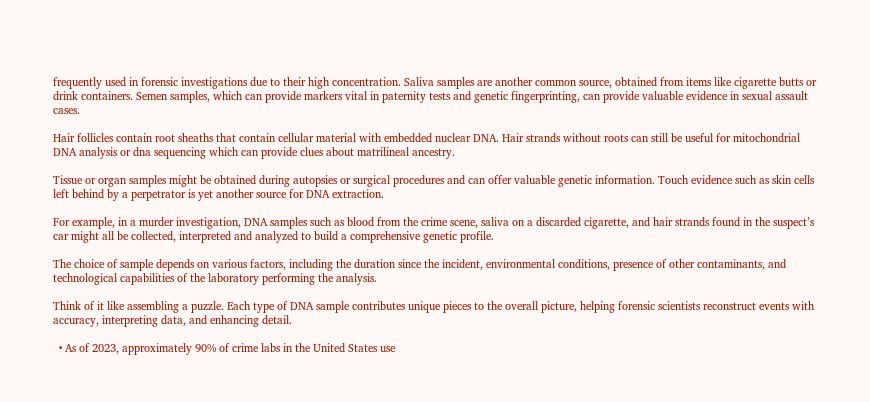frequently used in forensic investigations due to their high concentration. Saliva samples are another common source, obtained from items like cigarette butts or drink containers. Semen samples, which can provide markers vital in paternity tests and genetic fingerprinting, can provide valuable evidence in sexual assault cases.

Hair follicles contain root sheaths that contain cellular material with embedded nuclear DNA. Hair strands without roots can still be useful for mitochondrial DNA analysis or dna sequencing which can provide clues about matrilineal ancestry.

Tissue or organ samples might be obtained during autopsies or surgical procedures and can offer valuable genetic information. Touch evidence such as skin cells left behind by a perpetrator is yet another source for DNA extraction.

For example, in a murder investigation, DNA samples such as blood from the crime scene, saliva on a discarded cigarette, and hair strands found in the suspect’s car might all be collected, interpreted and analyzed to build a comprehensive genetic profile.

The choice of sample depends on various factors, including the duration since the incident, environmental conditions, presence of other contaminants, and technological capabilities of the laboratory performing the analysis.

Think of it like assembling a puzzle. Each type of DNA sample contributes unique pieces to the overall picture, helping forensic scientists reconstruct events with accuracy, interpreting data, and enhancing detail.

  • As of 2023, approximately 90% of crime labs in the United States use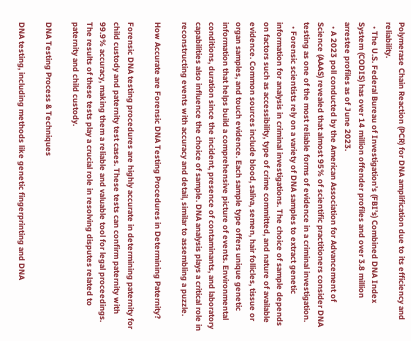Polymerase Chain Reaction (PCR) for DNA amplification due to its efficiency and reliability.
  • The U.S. Federal Bureau of Investigation’s (FBI’s) Combined DNA Index System (CODIS) has over 14 million offender profiles and over 3.8 million arrestee profiles as of June 2023.
  • A 2023 poll conducted by the American Association for Advancement of Science (AAAS) revealed that almost 95% of scientific practitioners consider DNA testing as one of the most reliable forms of evidence in a criminal investigation.
  • Forensic scientists rely on a variety of DNA samples to extract genetic information for analysis in criminal investigations. The choice of sample depends on factors such as accessibility, type of crime committed, and nature of available evidence. Common sources include blood, saliva, semen, hair follicles, tissue or organ samples, and touch evidence. Each sample type offers unique genetic information that helps build a comprehensive picture of events. Environmental conditions, duration since the incident, presence of contaminants, and laboratory capabilities also influence the choice of sample. DNA analysis plays a critical role in reconstructing events with accuracy and detail, similar to assembling a puzzle.

How Accurate are Forensic DNA Testing Procedures in Determining Paternity?

Forensic DNA testing procedures are highly accurate in determining paternity for child custody and paternity test cases. These tests can confirm paternity with 99.9% accuracy, making them a reliable and valuable tool for legal proceedings. The results of these tests play a crucial role in resolving disputes related to paternity and child custody.

DNA Testing Process & Techniques

DNA testing, including methods like genetic fingerprinting and DNA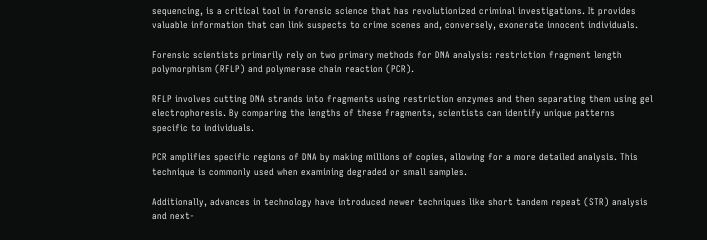sequencing, is a critical tool in forensic science that has revolutionized criminal investigations. It provides valuable information that can link suspects to crime scenes and, conversely, exonerate innocent individuals.

Forensic scientists primarily rely on two primary methods for DNA analysis: restriction fragment length polymorphism (RFLP) and polymerase chain reaction (PCR).

RFLP involves cutting DNA strands into fragments using restriction enzymes and then separating them using gel electrophoresis. By comparing the lengths of these fragments, scientists can identify unique patterns specific to individuals.

PCR amplifies specific regions of DNA by making millions of copies, allowing for a more detailed analysis. This technique is commonly used when examining degraded or small samples.

Additionally, advances in technology have introduced newer techniques like short tandem repeat (STR) analysis and next-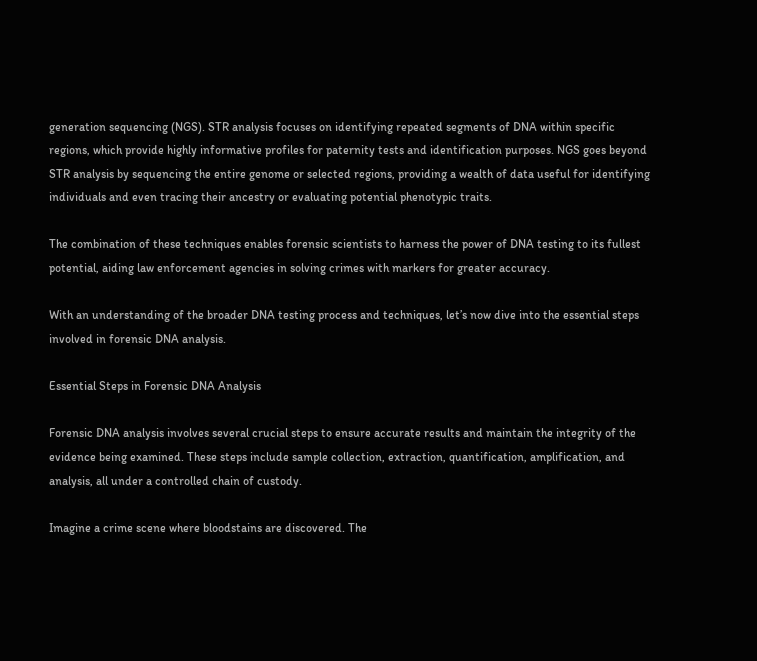generation sequencing (NGS). STR analysis focuses on identifying repeated segments of DNA within specific regions, which provide highly informative profiles for paternity tests and identification purposes. NGS goes beyond STR analysis by sequencing the entire genome or selected regions, providing a wealth of data useful for identifying individuals and even tracing their ancestry or evaluating potential phenotypic traits.

The combination of these techniques enables forensic scientists to harness the power of DNA testing to its fullest potential, aiding law enforcement agencies in solving crimes with markers for greater accuracy.

With an understanding of the broader DNA testing process and techniques, let’s now dive into the essential steps involved in forensic DNA analysis.

Essential Steps in Forensic DNA Analysis

Forensic DNA analysis involves several crucial steps to ensure accurate results and maintain the integrity of the evidence being examined. These steps include sample collection, extraction, quantification, amplification, and analysis, all under a controlled chain of custody.

Imagine a crime scene where bloodstains are discovered. The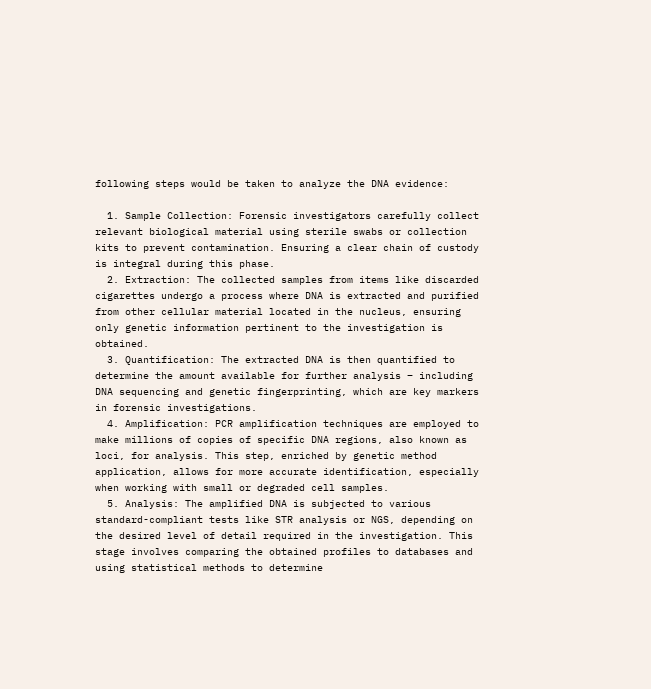following steps would be taken to analyze the DNA evidence:

  1. Sample Collection: Forensic investigators carefully collect relevant biological material using sterile swabs or collection kits to prevent contamination. Ensuring a clear chain of custody is integral during this phase.
  2. Extraction: The collected samples from items like discarded cigarettes undergo a process where DNA is extracted and purified from other cellular material located in the nucleus, ensuring only genetic information pertinent to the investigation is obtained.
  3. Quantification: The extracted DNA is then quantified to determine the amount available for further analysis – including DNA sequencing and genetic fingerprinting, which are key markers in forensic investigations.
  4. Amplification: PCR amplification techniques are employed to make millions of copies of specific DNA regions, also known as loci, for analysis. This step, enriched by genetic method application, allows for more accurate identification, especially when working with small or degraded cell samples.
  5. Analysis: The amplified DNA is subjected to various standard-compliant tests like STR analysis or NGS, depending on the desired level of detail required in the investigation. This stage involves comparing the obtained profiles to databases and using statistical methods to determine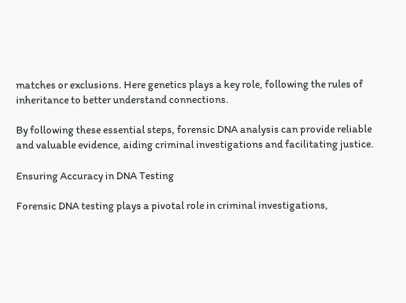matches or exclusions. Here genetics plays a key role, following the rules of inheritance to better understand connections.

By following these essential steps, forensic DNA analysis can provide reliable and valuable evidence, aiding criminal investigations and facilitating justice.

Ensuring Accuracy in DNA Testing

Forensic DNA testing plays a pivotal role in criminal investigations,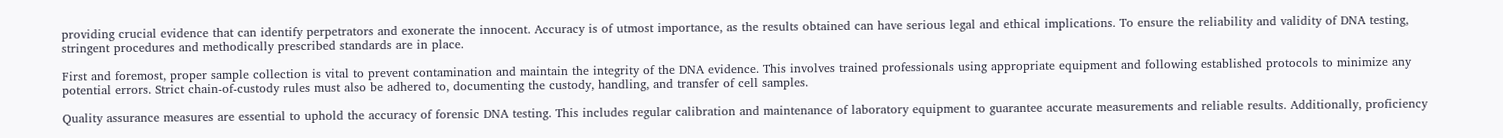providing crucial evidence that can identify perpetrators and exonerate the innocent. Accuracy is of utmost importance, as the results obtained can have serious legal and ethical implications. To ensure the reliability and validity of DNA testing, stringent procedures and methodically prescribed standards are in place.

First and foremost, proper sample collection is vital to prevent contamination and maintain the integrity of the DNA evidence. This involves trained professionals using appropriate equipment and following established protocols to minimize any potential errors. Strict chain-of-custody rules must also be adhered to, documenting the custody, handling, and transfer of cell samples.

Quality assurance measures are essential to uphold the accuracy of forensic DNA testing. This includes regular calibration and maintenance of laboratory equipment to guarantee accurate measurements and reliable results. Additionally, proficiency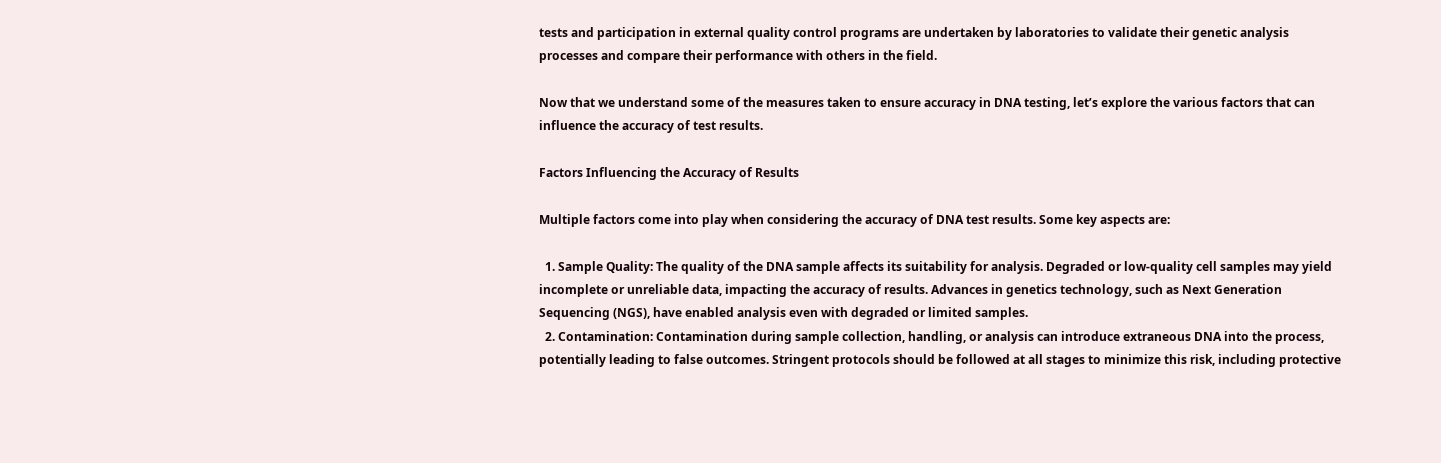tests and participation in external quality control programs are undertaken by laboratories to validate their genetic analysis processes and compare their performance with others in the field.

Now that we understand some of the measures taken to ensure accuracy in DNA testing, let’s explore the various factors that can influence the accuracy of test results.

Factors Influencing the Accuracy of Results

Multiple factors come into play when considering the accuracy of DNA test results. Some key aspects are:

  1. Sample Quality: The quality of the DNA sample affects its suitability for analysis. Degraded or low-quality cell samples may yield incomplete or unreliable data, impacting the accuracy of results. Advances in genetics technology, such as Next Generation Sequencing (NGS), have enabled analysis even with degraded or limited samples.
  2. Contamination: Contamination during sample collection, handling, or analysis can introduce extraneous DNA into the process, potentially leading to false outcomes. Stringent protocols should be followed at all stages to minimize this risk, including protective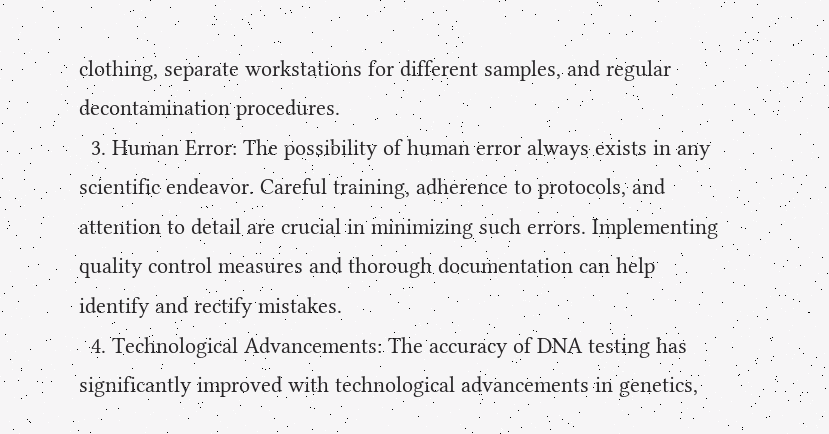clothing, separate workstations for different samples, and regular decontamination procedures.
  3. Human Error: The possibility of human error always exists in any scientific endeavor. Careful training, adherence to protocols, and attention to detail are crucial in minimizing such errors. Implementing quality control measures and thorough documentation can help identify and rectify mistakes.
  4. Technological Advancements: The accuracy of DNA testing has significantly improved with technological advancements in genetics,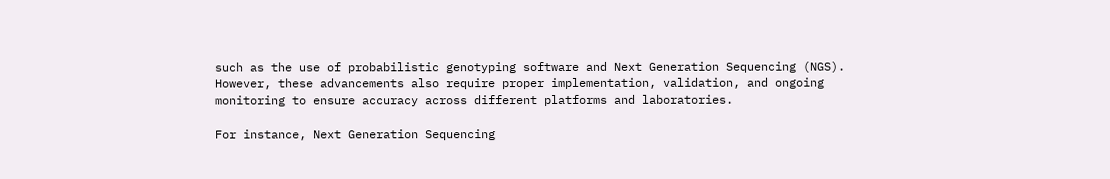such as the use of probabilistic genotyping software and Next Generation Sequencing (NGS). However, these advancements also require proper implementation, validation, and ongoing monitoring to ensure accuracy across different platforms and laboratories.

For instance, Next Generation Sequencing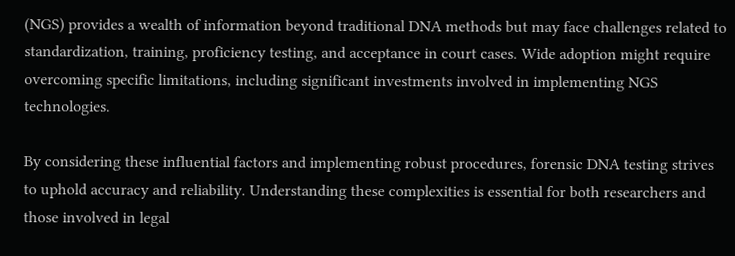(NGS) provides a wealth of information beyond traditional DNA methods but may face challenges related to standardization, training, proficiency testing, and acceptance in court cases. Wide adoption might require overcoming specific limitations, including significant investments involved in implementing NGS technologies.

By considering these influential factors and implementing robust procedures, forensic DNA testing strives to uphold accuracy and reliability. Understanding these complexities is essential for both researchers and those involved in legal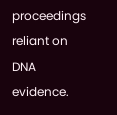proceedings reliant on DNA evidence.